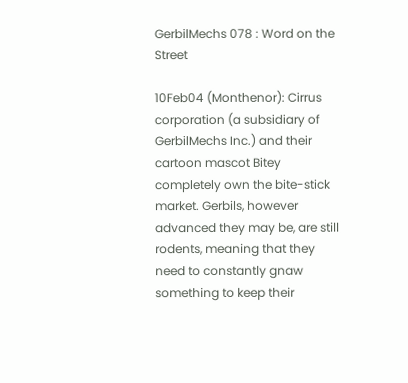GerbilMechs 078 : Word on the Street

10Feb04 (Monthenor): Cirrus corporation (a subsidiary of GerbilMechs Inc.) and their cartoon mascot Bitey completely own the bite-stick market. Gerbils, however advanced they may be, are still rodents, meaning that they need to constantly gnaw something to keep their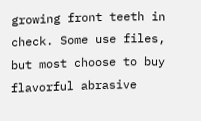growing front teeth in check. Some use files, but most choose to buy flavorful abrasive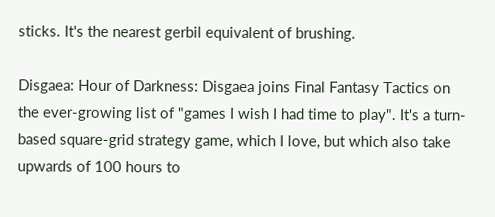sticks. It's the nearest gerbil equivalent of brushing.

Disgaea: Hour of Darkness: Disgaea joins Final Fantasy Tactics on the ever-growing list of "games I wish I had time to play". It's a turn-based square-grid strategy game, which I love, but which also take upwards of 100 hours to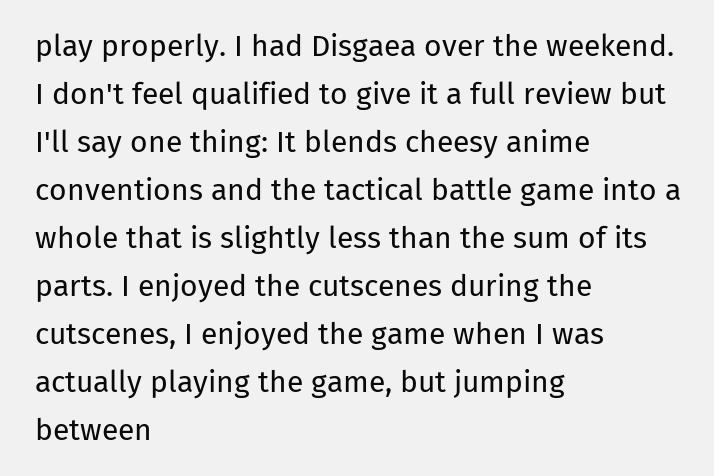play properly. I had Disgaea over the weekend. I don't feel qualified to give it a full review but I'll say one thing: It blends cheesy anime conventions and the tactical battle game into a whole that is slightly less than the sum of its parts. I enjoyed the cutscenes during the cutscenes, I enjoyed the game when I was actually playing the game, but jumping between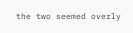the two seemed overly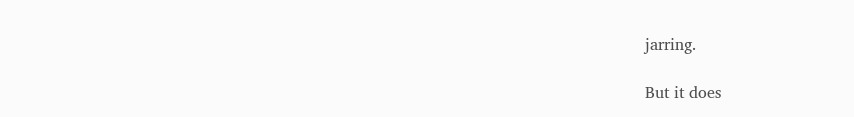jarring.

But it does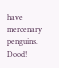have mercenary penguins. Dood!